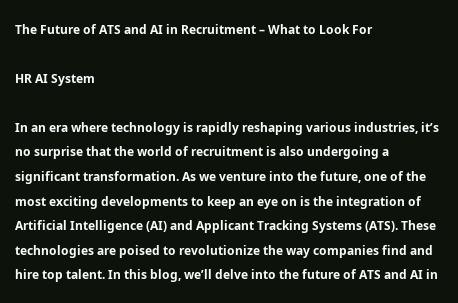The Future of ATS and AI in Recruitment – What to Look For

HR AI System

In an era where technology is rapidly reshaping various industries, it’s no surprise that the world of recruitment is also undergoing a significant transformation. As we venture into the future, one of the most exciting developments to keep an eye on is the integration of Artificial Intelligence (AI) and Applicant Tracking Systems (ATS). These technologies are poised to revolutionize the way companies find and hire top talent. In this blog, we’ll delve into the future of ATS and AI in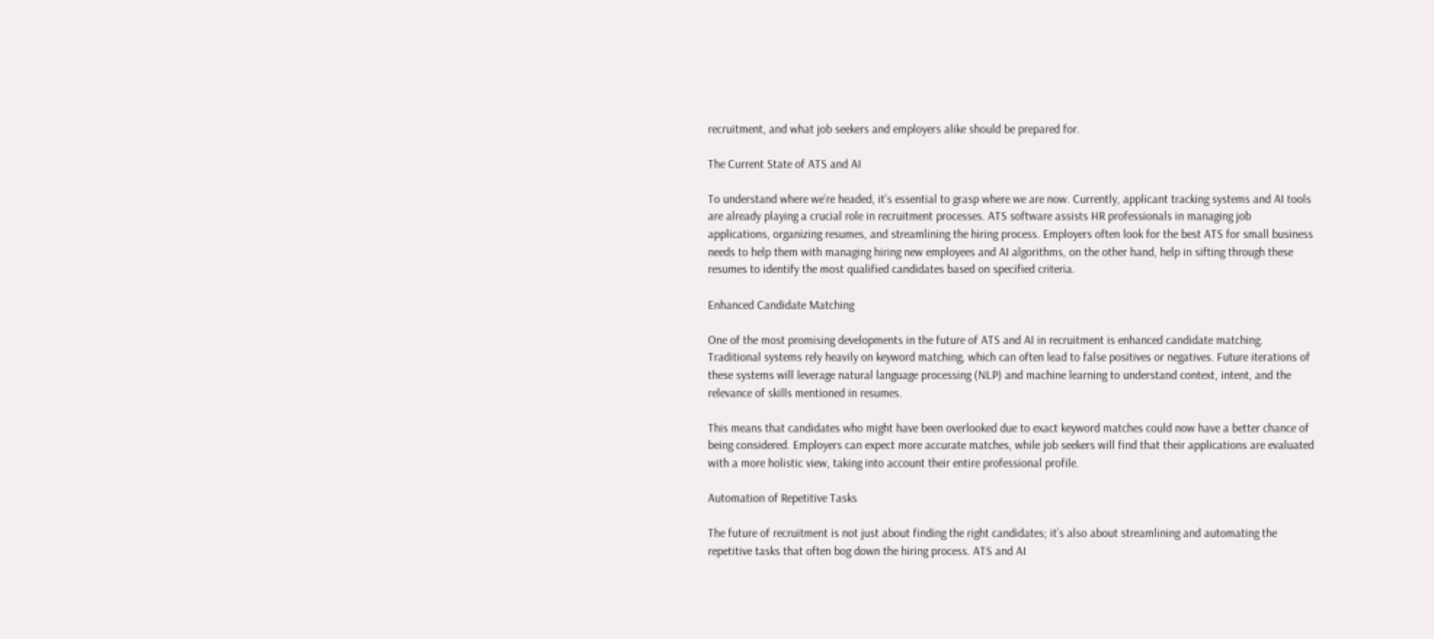recruitment, and what job seekers and employers alike should be prepared for.

The Current State of ATS and AI

To understand where we’re headed, it’s essential to grasp where we are now. Currently, applicant tracking systems and AI tools are already playing a crucial role in recruitment processes. ATS software assists HR professionals in managing job applications, organizing resumes, and streamlining the hiring process. Employers often look for the best ATS for small business needs to help them with managing hiring new employees and AI algorithms, on the other hand, help in sifting through these resumes to identify the most qualified candidates based on specified criteria.

Enhanced Candidate Matching

One of the most promising developments in the future of ATS and AI in recruitment is enhanced candidate matching. Traditional systems rely heavily on keyword matching, which can often lead to false positives or negatives. Future iterations of these systems will leverage natural language processing (NLP) and machine learning to understand context, intent, and the relevance of skills mentioned in resumes.

This means that candidates who might have been overlooked due to exact keyword matches could now have a better chance of being considered. Employers can expect more accurate matches, while job seekers will find that their applications are evaluated with a more holistic view, taking into account their entire professional profile.

Automation of Repetitive Tasks

The future of recruitment is not just about finding the right candidates; it’s also about streamlining and automating the repetitive tasks that often bog down the hiring process. ATS and AI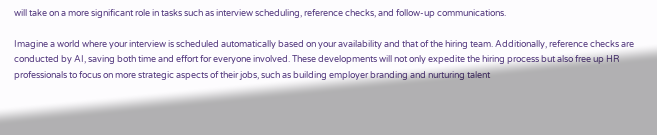will take on a more significant role in tasks such as interview scheduling, reference checks, and follow-up communications.

Imagine a world where your interview is scheduled automatically based on your availability and that of the hiring team. Additionally, reference checks are conducted by AI, saving both time and effort for everyone involved. These developments will not only expedite the hiring process but also free up HR professionals to focus on more strategic aspects of their jobs, such as building employer branding and nurturing talent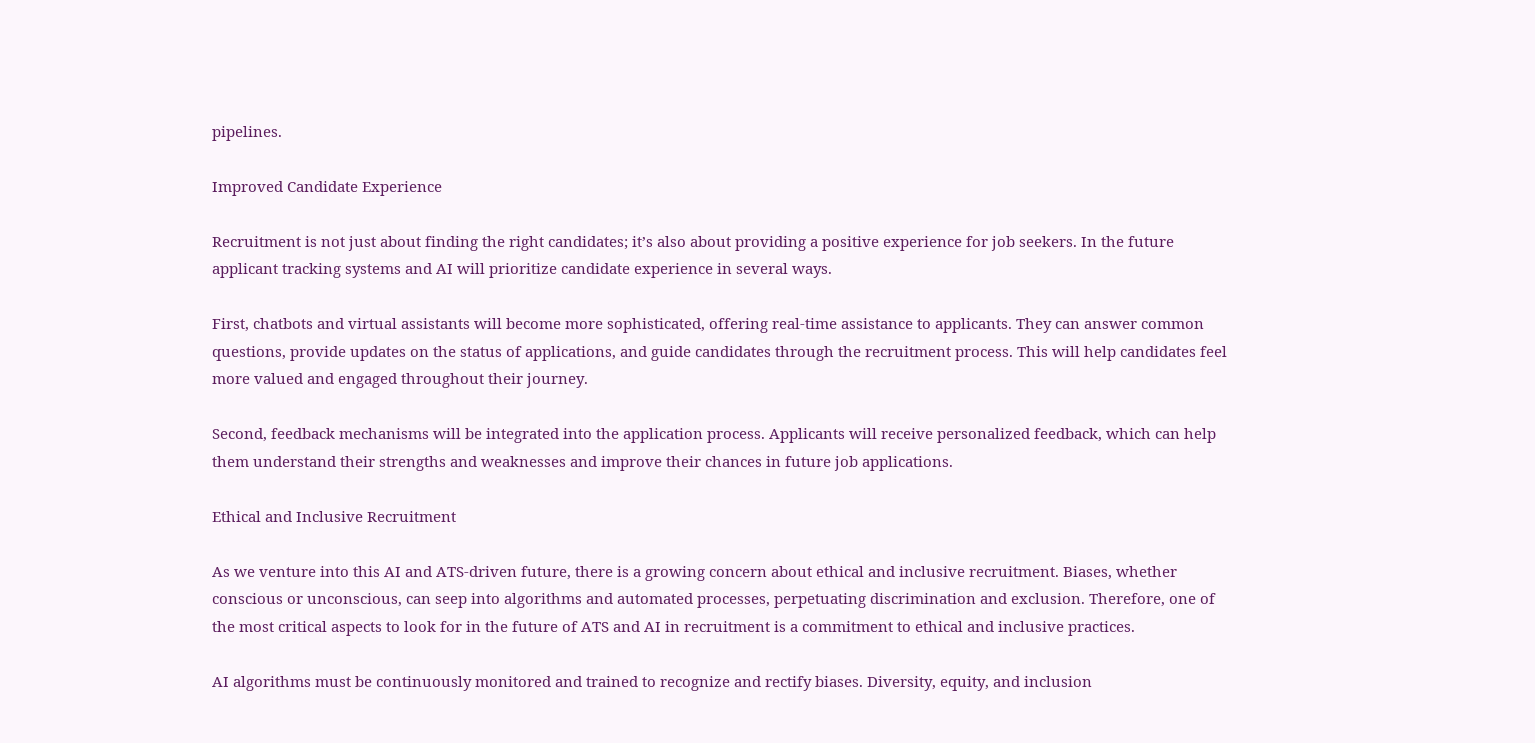pipelines.

Improved Candidate Experience

Recruitment is not just about finding the right candidates; it’s also about providing a positive experience for job seekers. In the future applicant tracking systems and AI will prioritize candidate experience in several ways.

First, chatbots and virtual assistants will become more sophisticated, offering real-time assistance to applicants. They can answer common questions, provide updates on the status of applications, and guide candidates through the recruitment process. This will help candidates feel more valued and engaged throughout their journey.

Second, feedback mechanisms will be integrated into the application process. Applicants will receive personalized feedback, which can help them understand their strengths and weaknesses and improve their chances in future job applications.

Ethical and Inclusive Recruitment

As we venture into this AI and ATS-driven future, there is a growing concern about ethical and inclusive recruitment. Biases, whether conscious or unconscious, can seep into algorithms and automated processes, perpetuating discrimination and exclusion. Therefore, one of the most critical aspects to look for in the future of ATS and AI in recruitment is a commitment to ethical and inclusive practices.

AI algorithms must be continuously monitored and trained to recognize and rectify biases. Diversity, equity, and inclusion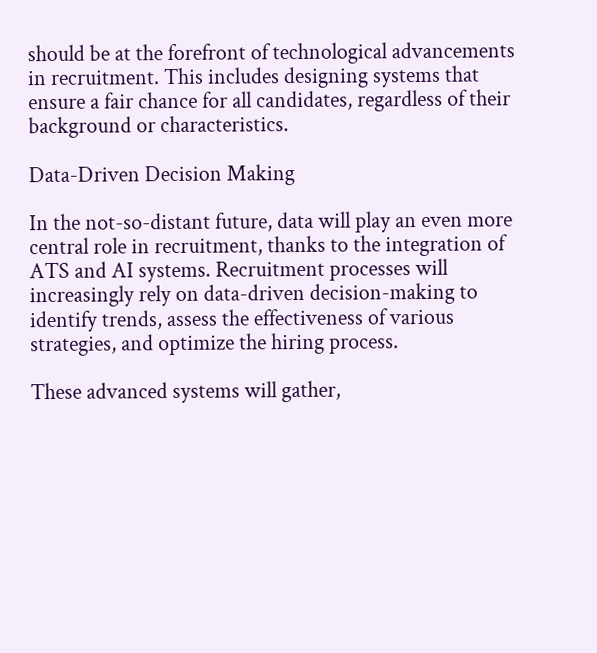should be at the forefront of technological advancements in recruitment. This includes designing systems that ensure a fair chance for all candidates, regardless of their background or characteristics.

Data-Driven Decision Making

In the not-so-distant future, data will play an even more central role in recruitment, thanks to the integration of ATS and AI systems. Recruitment processes will increasingly rely on data-driven decision-making to identify trends, assess the effectiveness of various strategies, and optimize the hiring process.

These advanced systems will gather,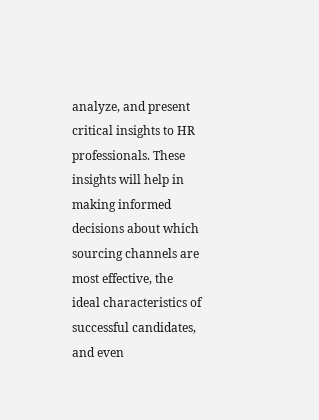analyze, and present critical insights to HR professionals. These insights will help in making informed decisions about which sourcing channels are most effective, the ideal characteristics of successful candidates, and even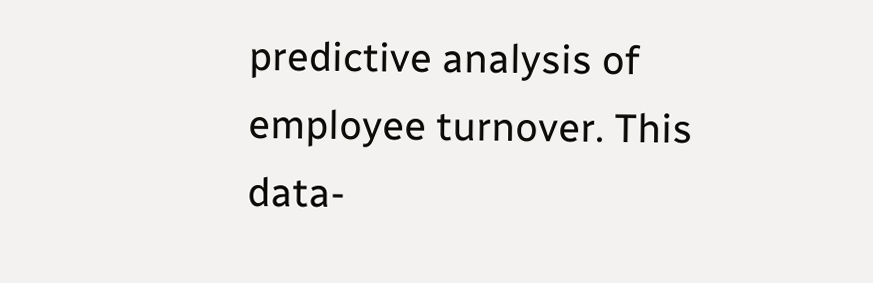predictive analysis of employee turnover. This data-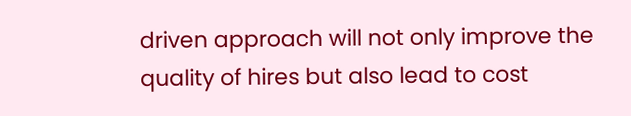driven approach will not only improve the quality of hires but also lead to cost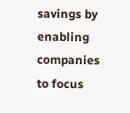savings by enabling companies to focus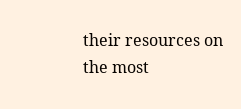their resources on the most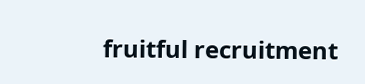fruitful recruitment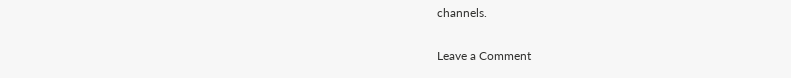channels.

Leave a Comment